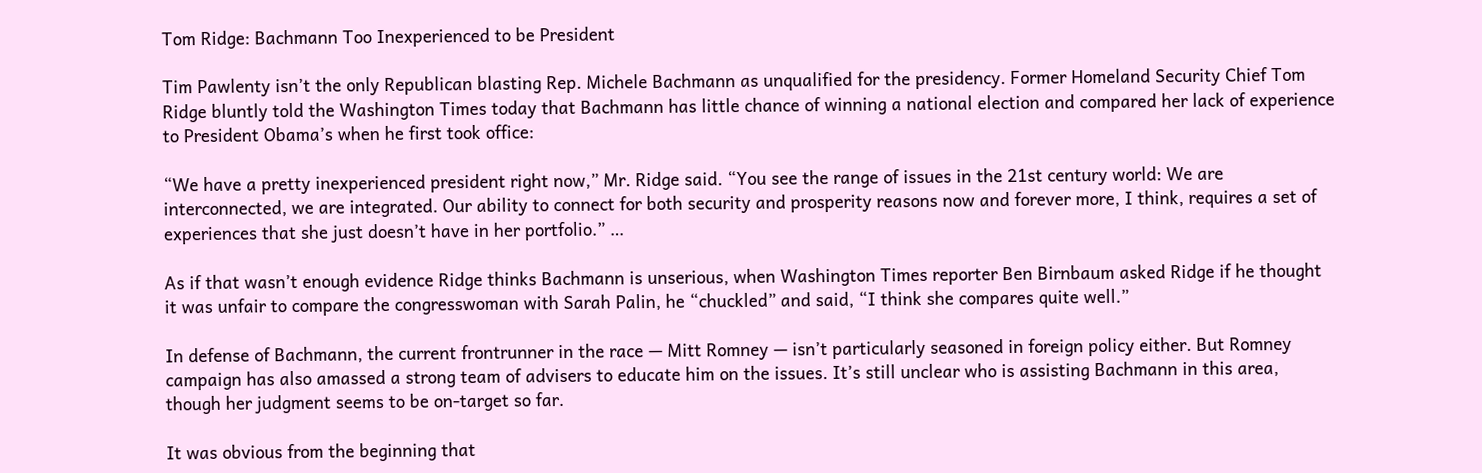Tom Ridge: Bachmann Too Inexperienced to be President

Tim Pawlenty isn’t the only Republican blasting Rep. Michele Bachmann as unqualified for the presidency. Former Homeland Security Chief Tom Ridge bluntly told the Washington Times today that Bachmann has little chance of winning a national election and compared her lack of experience to President Obama’s when he first took office:

“We have a pretty inexperienced president right now,” Mr. Ridge said. “You see the range of issues in the 21st century world: We are interconnected, we are integrated. Our ability to connect for both security and prosperity reasons now and forever more, I think, requires a set of experiences that she just doesn’t have in her portfolio.” …

As if that wasn’t enough evidence Ridge thinks Bachmann is unserious, when Washington Times reporter Ben Birnbaum asked Ridge if he thought it was unfair to compare the congresswoman with Sarah Palin, he “chuckled” and said, “I think she compares quite well.”

In defense of Bachmann, the current frontrunner in the race — Mitt Romney — isn’t particularly seasoned in foreign policy either. But Romney campaign has also amassed a strong team of advisers to educate him on the issues. It’s still unclear who is assisting Bachmann in this area, though her judgment seems to be on-target so far.

It was obvious from the beginning that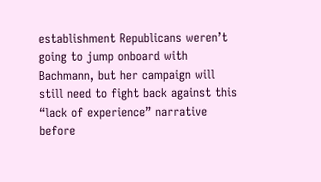establishment Republicans weren’t going to jump onboard with Bachmann, but her campaign will still need to fight back against this “lack of experience” narrative before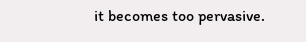it becomes too pervasive.